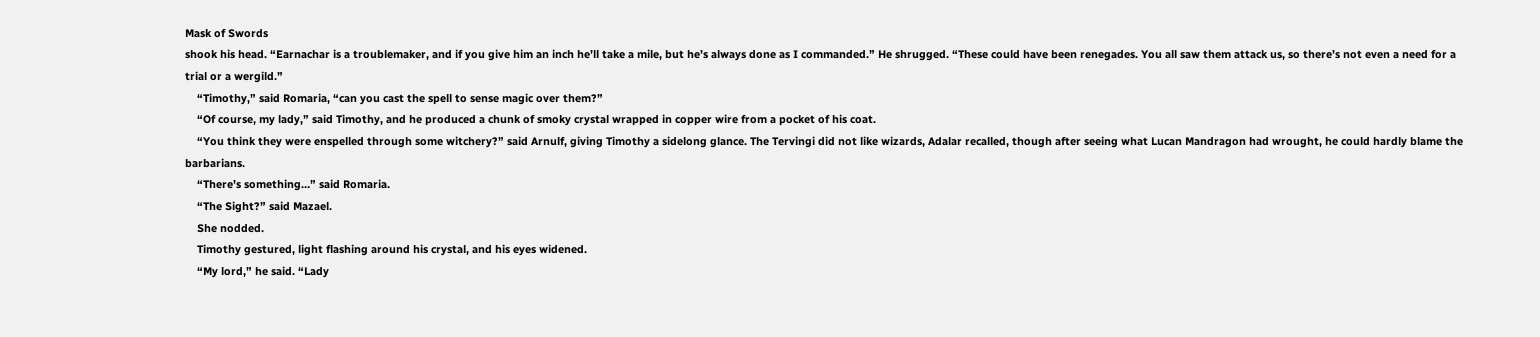Mask of Swords
shook his head. “Earnachar is a troublemaker, and if you give him an inch he’ll take a mile, but he’s always done as I commanded.” He shrugged. “These could have been renegades. You all saw them attack us, so there’s not even a need for a trial or a wergild.”
    “Timothy,” said Romaria, “can you cast the spell to sense magic over them?”
    “Of course, my lady,” said Timothy, and he produced a chunk of smoky crystal wrapped in copper wire from a pocket of his coat.
    “You think they were enspelled through some witchery?” said Arnulf, giving Timothy a sidelong glance. The Tervingi did not like wizards, Adalar recalled, though after seeing what Lucan Mandragon had wrought, he could hardly blame the barbarians.
    “There’s something…” said Romaria.
    “The Sight?” said Mazael.
    She nodded.
    Timothy gestured, light flashing around his crystal, and his eyes widened.
    “My lord,” he said. “Lady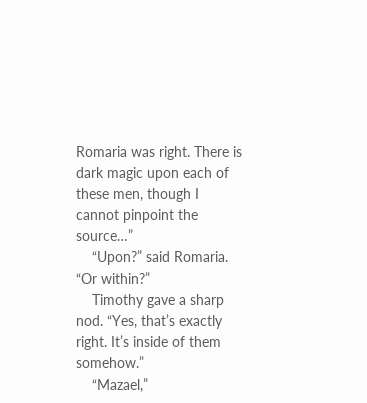Romaria was right. There is dark magic upon each of these men, though I cannot pinpoint the source…”
    “Upon?” said Romaria. “Or within?”
    Timothy gave a sharp nod. “Yes, that’s exactly right. It’s inside of them somehow.”
    “Mazael,”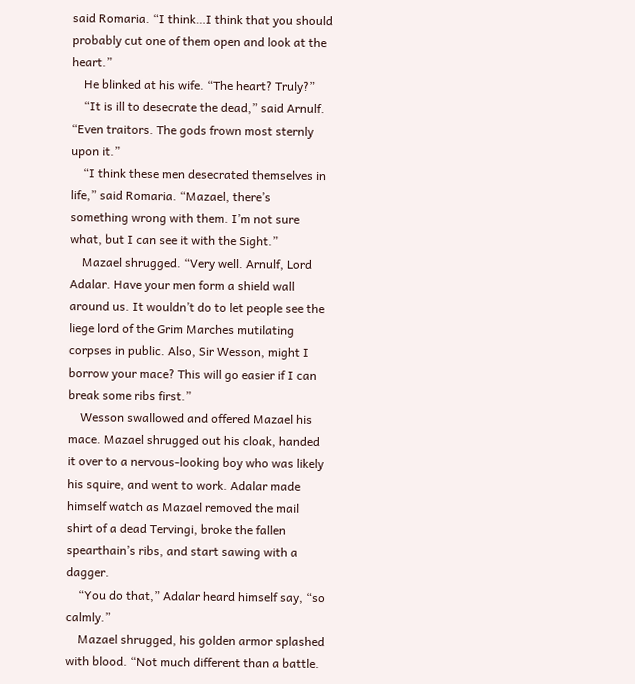said Romaria. “I think…I think that you should probably cut one of them open and look at the heart.”
    He blinked at his wife. “The heart? Truly?”
    “It is ill to desecrate the dead,” said Arnulf. “Even traitors. The gods frown most sternly upon it.”
    “I think these men desecrated themselves in life,” said Romaria. “Mazael, there’s something wrong with them. I’m not sure what, but I can see it with the Sight.”
    Mazael shrugged. “Very well. Arnulf, Lord Adalar. Have your men form a shield wall around us. It wouldn’t do to let people see the liege lord of the Grim Marches mutilating corpses in public. Also, Sir Wesson, might I borrow your mace? This will go easier if I can break some ribs first.”
    Wesson swallowed and offered Mazael his mace. Mazael shrugged out his cloak, handed it over to a nervous-looking boy who was likely his squire, and went to work. Adalar made himself watch as Mazael removed the mail shirt of a dead Tervingi, broke the fallen spearthain’s ribs, and start sawing with a dagger.
    “You do that,” Adalar heard himself say, “so calmly.”
    Mazael shrugged, his golden armor splashed with blood. “Not much different than a battle.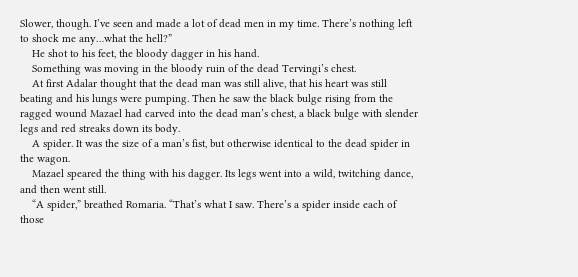Slower, though. I’ve seen and made a lot of dead men in my time. There’s nothing left to shock me any…what the hell?”
    He shot to his feet, the bloody dagger in his hand.
    Something was moving in the bloody ruin of the dead Tervingi’s chest.
    At first Adalar thought that the dead man was still alive, that his heart was still beating and his lungs were pumping. Then he saw the black bulge rising from the ragged wound Mazael had carved into the dead man’s chest, a black bulge with slender legs and red streaks down its body.
    A spider. It was the size of a man’s fist, but otherwise identical to the dead spider in the wagon.
    Mazael speared the thing with his dagger. Its legs went into a wild, twitching dance, and then went still.
    “A spider,” breathed Romaria. “That’s what I saw. There’s a spider inside each of those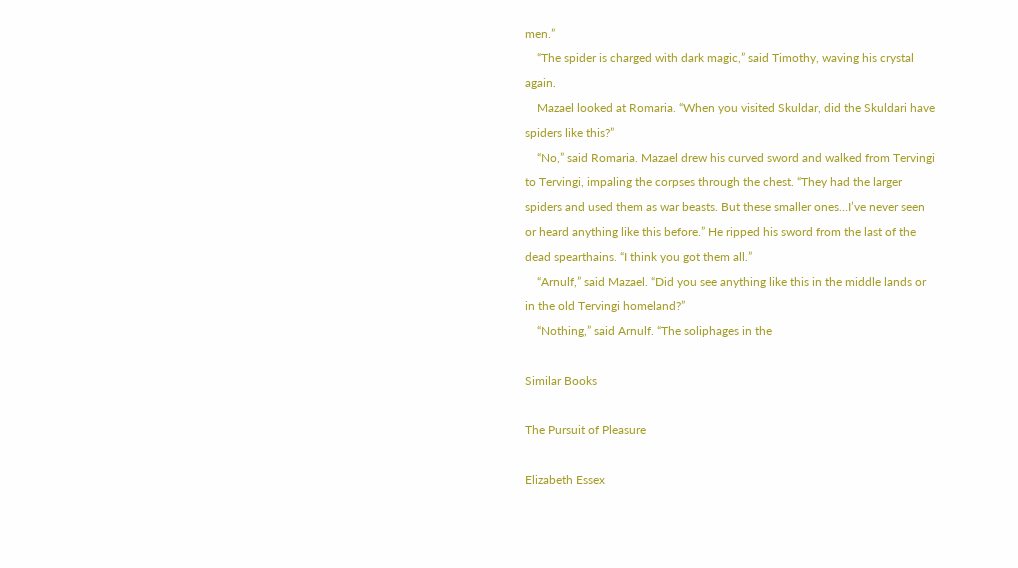men.”
    “The spider is charged with dark magic,” said Timothy, waving his crystal again.
    Mazael looked at Romaria. “When you visited Skuldar, did the Skuldari have spiders like this?”
    “No,” said Romaria. Mazael drew his curved sword and walked from Tervingi to Tervingi, impaling the corpses through the chest. “They had the larger spiders and used them as war beasts. But these smaller ones…I’ve never seen or heard anything like this before.” He ripped his sword from the last of the dead spearthains. “I think you got them all.”
    “Arnulf,” said Mazael. “Did you see anything like this in the middle lands or in the old Tervingi homeland?”
    “Nothing,” said Arnulf. “The soliphages in the

Similar Books

The Pursuit of Pleasure

Elizabeth Essex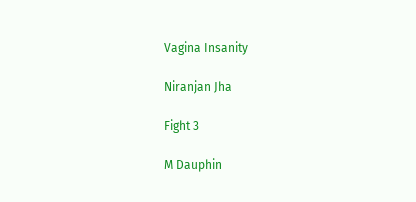Vagina Insanity

Niranjan Jha

Fight 3

M Dauphin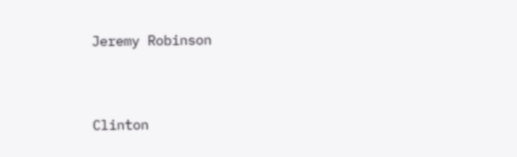Jeremy Robinson


Clinton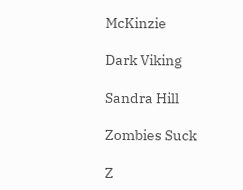McKinzie

Dark Viking

Sandra Hill

Zombies Suck

Z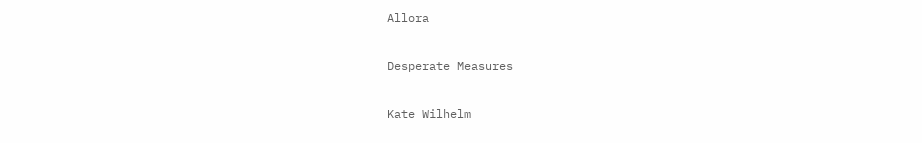Allora

Desperate Measures

Kate Wilhelm